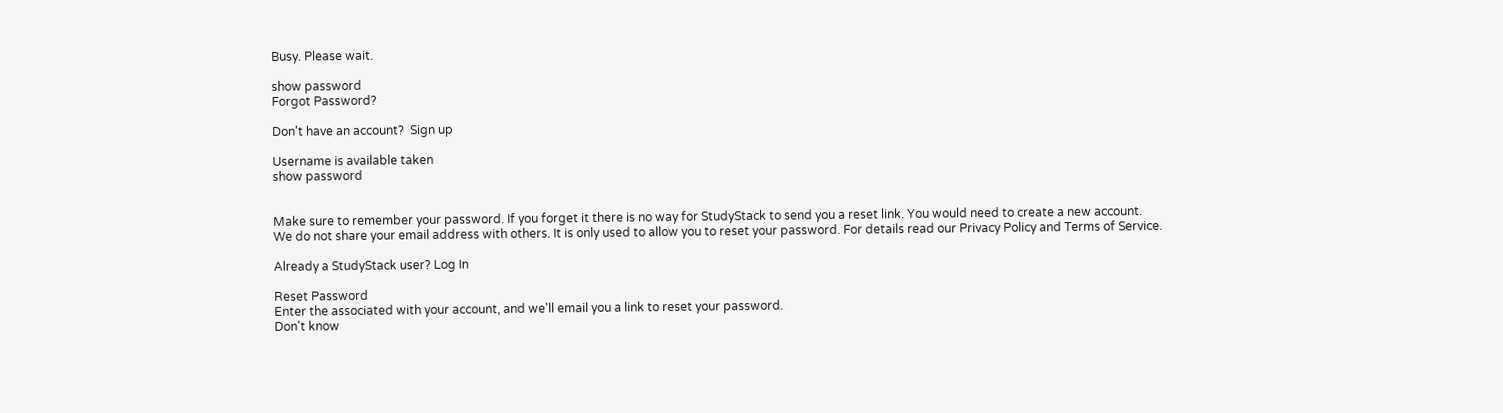Busy. Please wait.

show password
Forgot Password?

Don't have an account?  Sign up

Username is available taken
show password


Make sure to remember your password. If you forget it there is no way for StudyStack to send you a reset link. You would need to create a new account.
We do not share your email address with others. It is only used to allow you to reset your password. For details read our Privacy Policy and Terms of Service.

Already a StudyStack user? Log In

Reset Password
Enter the associated with your account, and we'll email you a link to reset your password.
Don't know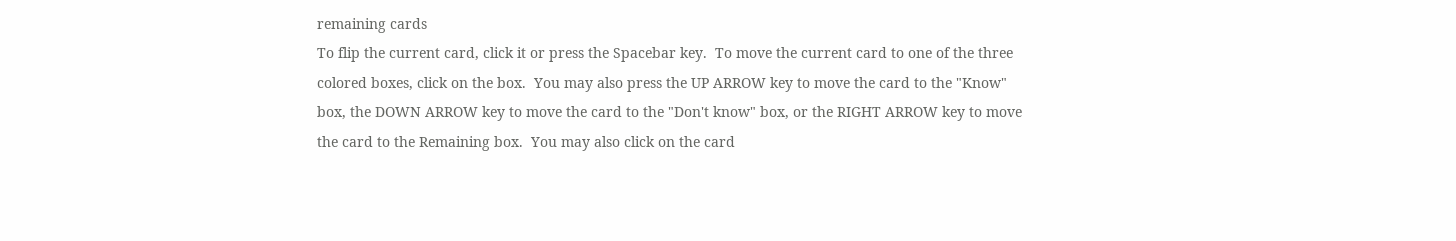remaining cards
To flip the current card, click it or press the Spacebar key.  To move the current card to one of the three colored boxes, click on the box.  You may also press the UP ARROW key to move the card to the "Know" box, the DOWN ARROW key to move the card to the "Don't know" box, or the RIGHT ARROW key to move the card to the Remaining box.  You may also click on the card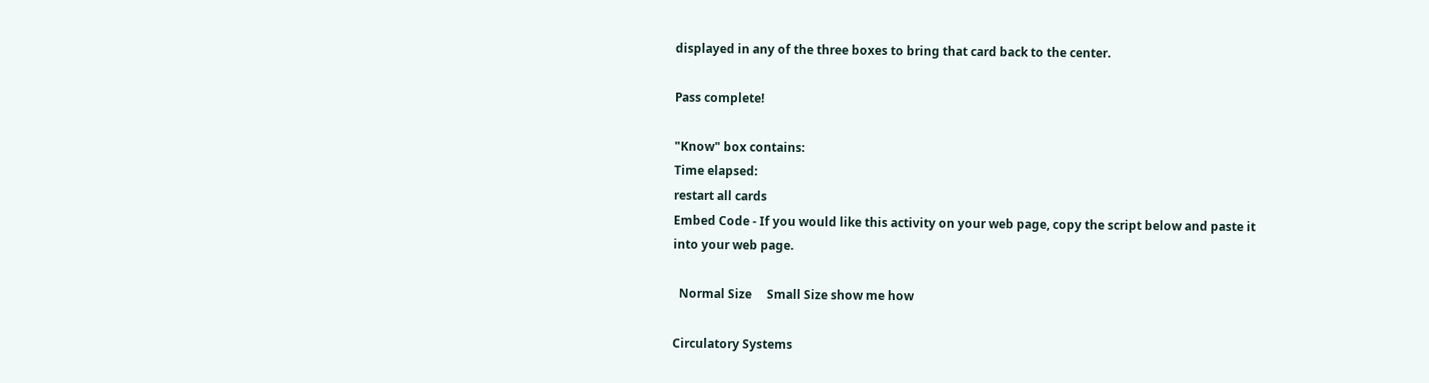displayed in any of the three boxes to bring that card back to the center.

Pass complete!

"Know" box contains:
Time elapsed:
restart all cards
Embed Code - If you would like this activity on your web page, copy the script below and paste it into your web page.

  Normal Size     Small Size show me how

Circulatory Systems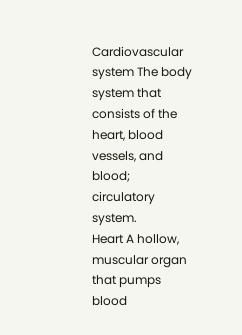Cardiovascular system The body system that consists of the heart, blood vessels, and blood; circulatory system.
Heart A hollow, muscular organ that pumps blood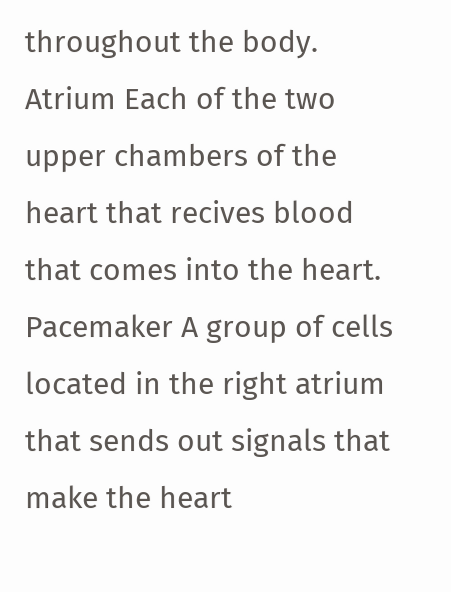throughout the body.
Atrium Each of the two upper chambers of the heart that recives blood that comes into the heart.
Pacemaker A group of cells located in the right atrium that sends out signals that make the heart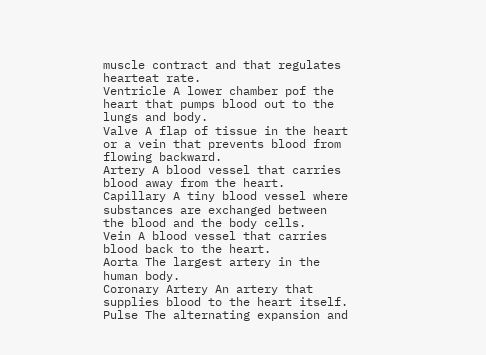muscle contract and that regulates hearteat rate.
Ventricle A lower chamber pof the heart that pumps blood out to the lungs and body.
Valve A flap of tissue in the heart or a vein that prevents blood from flowing backward.
Artery A blood vessel that carries blood away from the heart.
Capillary A tiny blood vessel where substances are exchanged between the blood and the body cells.
Vein A blood vessel that carries blood back to the heart.
Aorta The largest artery in the human body.
Coronary Artery An artery that supplies blood to the heart itself.
Pulse The alternating expansion and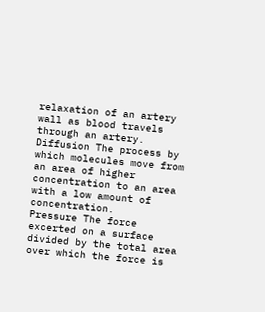relaxation of an artery wall as blood travels through an artery.
Diffusion The process by which molecules move from an area of higher concentration to an area with a low amount of concentration.
Pressure The force excerted on a surface divided by the total area over which the force is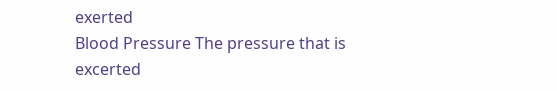exerted
Blood Pressure The pressure that is excerted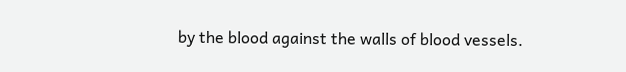by the blood against the walls of blood vessels.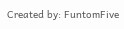Created by: FuntomFive